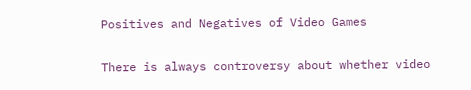Positives and Negatives of Video Games

There is always controversy about whether video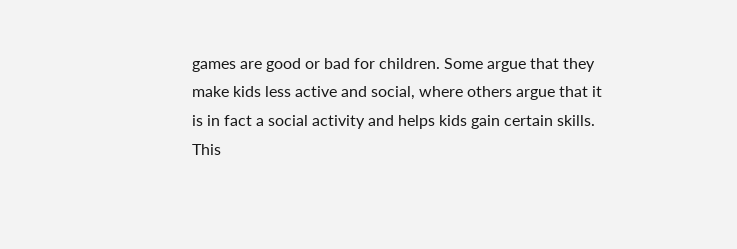games are good or bad for children. Some argue that they make kids less active and social, where others argue that it is in fact a social activity and helps kids gain certain skills. This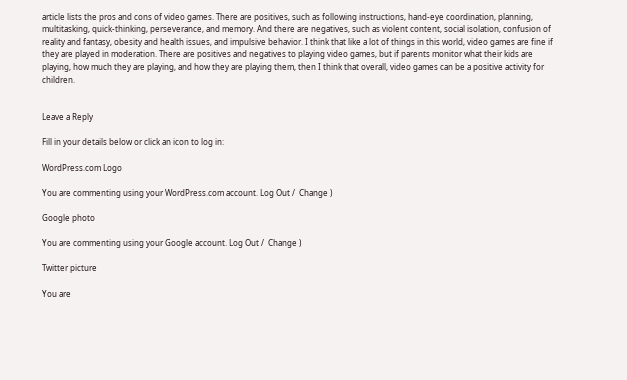article lists the pros and cons of video games. There are positives, such as following instructions, hand-eye coordination, planning, multitasking, quick-thinking, perseverance, and memory. And there are negatives, such as violent content, social isolation, confusion of reality and fantasy, obesity and health issues, and impulsive behavior. I think that like a lot of things in this world, video games are fine if they are played in moderation. There are positives and negatives to playing video games, but if parents monitor what their kids are playing, how much they are playing, and how they are playing them, then I think that overall, video games can be a positive activity for children.


Leave a Reply

Fill in your details below or click an icon to log in:

WordPress.com Logo

You are commenting using your WordPress.com account. Log Out /  Change )

Google photo

You are commenting using your Google account. Log Out /  Change )

Twitter picture

You are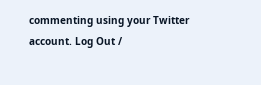commenting using your Twitter account. Log Out /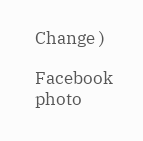Change )

Facebook photo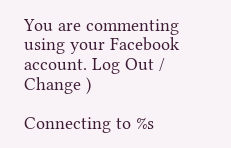You are commenting using your Facebook account. Log Out /  Change )

Connecting to %s